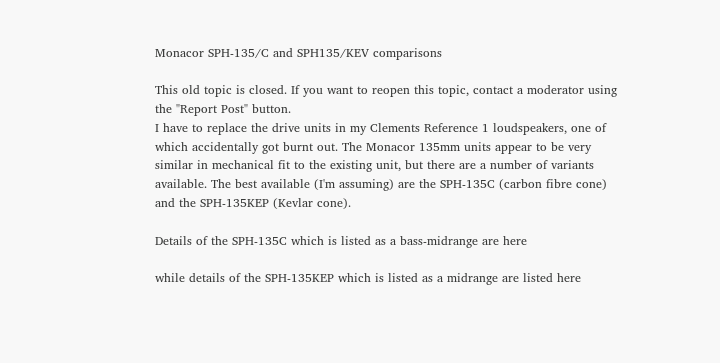Monacor SPH-135/C and SPH135/KEV comparisons

This old topic is closed. If you want to reopen this topic, contact a moderator using the "Report Post" button.
I have to replace the drive units in my Clements Reference 1 loudspeakers, one of which accidentally got burnt out. The Monacor 135mm units appear to be very similar in mechanical fit to the existing unit, but there are a number of variants available. The best available (I'm assuming) are the SPH-135C (carbon fibre cone) and the SPH-135KEP (Kevlar cone).

Details of the SPH-135C which is listed as a bass-midrange are here

while details of the SPH-135KEP which is listed as a midrange are listed here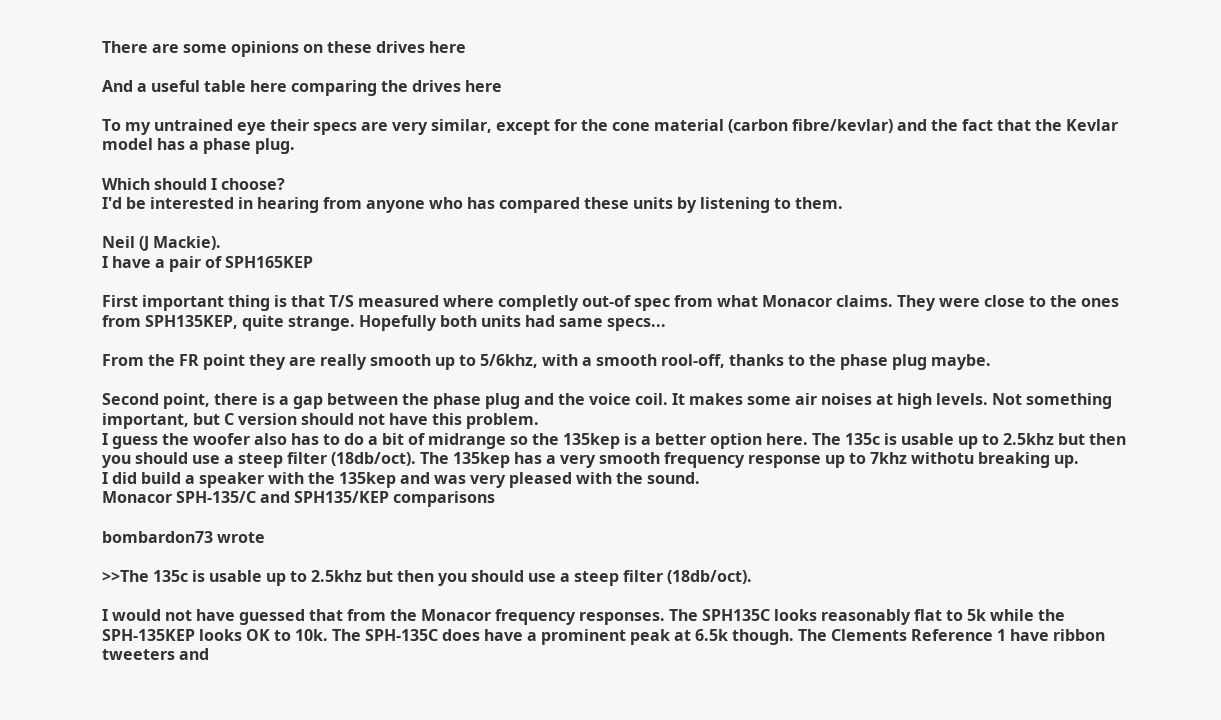There are some opinions on these drives here

And a useful table here comparing the drives here

To my untrained eye their specs are very similar, except for the cone material (carbon fibre/kevlar) and the fact that the Kevlar model has a phase plug.

Which should I choose?
I'd be interested in hearing from anyone who has compared these units by listening to them.

Neil (J Mackie).
I have a pair of SPH165KEP

First important thing is that T/S measured where completly out-of spec from what Monacor claims. They were close to the ones from SPH135KEP, quite strange. Hopefully both units had same specs...

From the FR point they are really smooth up to 5/6khz, with a smooth rool-off, thanks to the phase plug maybe.

Second point, there is a gap between the phase plug and the voice coil. It makes some air noises at high levels. Not something important, but C version should not have this problem.
I guess the woofer also has to do a bit of midrange so the 135kep is a better option here. The 135c is usable up to 2.5khz but then you should use a steep filter (18db/oct). The 135kep has a very smooth frequency response up to 7khz withotu breaking up.
I did build a speaker with the 135kep and was very pleased with the sound.
Monacor SPH-135/C and SPH135/KEP comparisons

bombardon73 wrote

>>The 135c is usable up to 2.5khz but then you should use a steep filter (18db/oct).

I would not have guessed that from the Monacor frequency responses. The SPH135C looks reasonably flat to 5k while the SPH-135KEP looks OK to 10k. The SPH-135C does have a prominent peak at 6.5k though. The Clements Reference 1 have ribbon tweeters and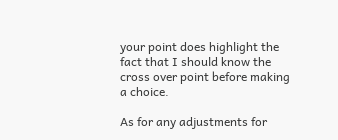your point does highlight the fact that I should know the cross over point before making a choice.

As for any adjustments for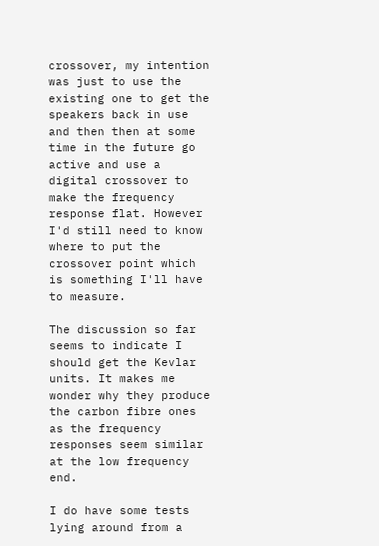crossover, my intention was just to use the existing one to get the speakers back in use and then then at some time in the future go active and use a digital crossover to make the frequency response flat. However I'd still need to know where to put the crossover point which is something I'll have to measure.

The discussion so far seems to indicate I should get the Kevlar units. It makes me wonder why they produce the carbon fibre ones as the frequency responses seem similar at the low frequency end.

I do have some tests lying around from a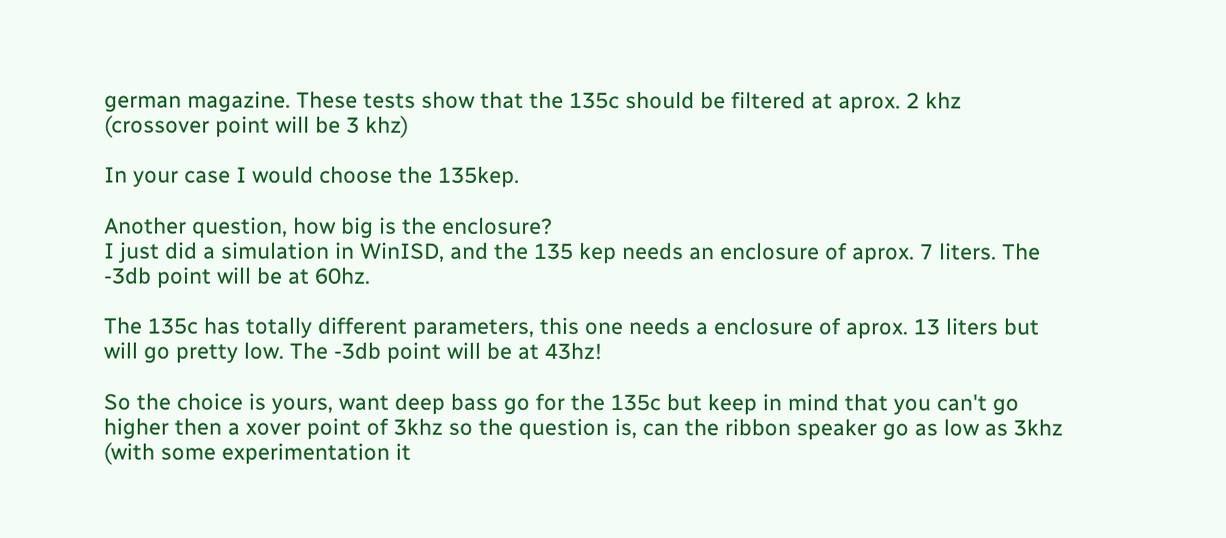german magazine. These tests show that the 135c should be filtered at aprox. 2 khz (crossover point will be 3 khz)

In your case I would choose the 135kep.

Another question, how big is the enclosure?
I just did a simulation in WinISD, and the 135 kep needs an enclosure of aprox. 7 liters. The -3db point will be at 60hz.

The 135c has totally different parameters, this one needs a enclosure of aprox. 13 liters but will go pretty low. The -3db point will be at 43hz!

So the choice is yours, want deep bass go for the 135c but keep in mind that you can't go higher then a xover point of 3khz so the question is, can the ribbon speaker go as low as 3khz (with some experimentation it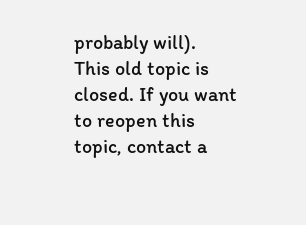probably will).
This old topic is closed. If you want to reopen this topic, contact a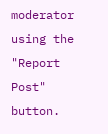moderator using the "Report Post" button.